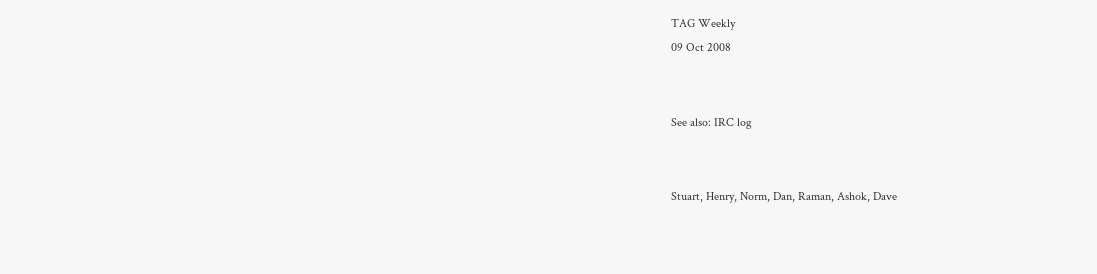TAG Weekly
09 Oct 2008


See also: IRC log


Stuart, Henry, Norm, Dan, Raman, Ashok, Dave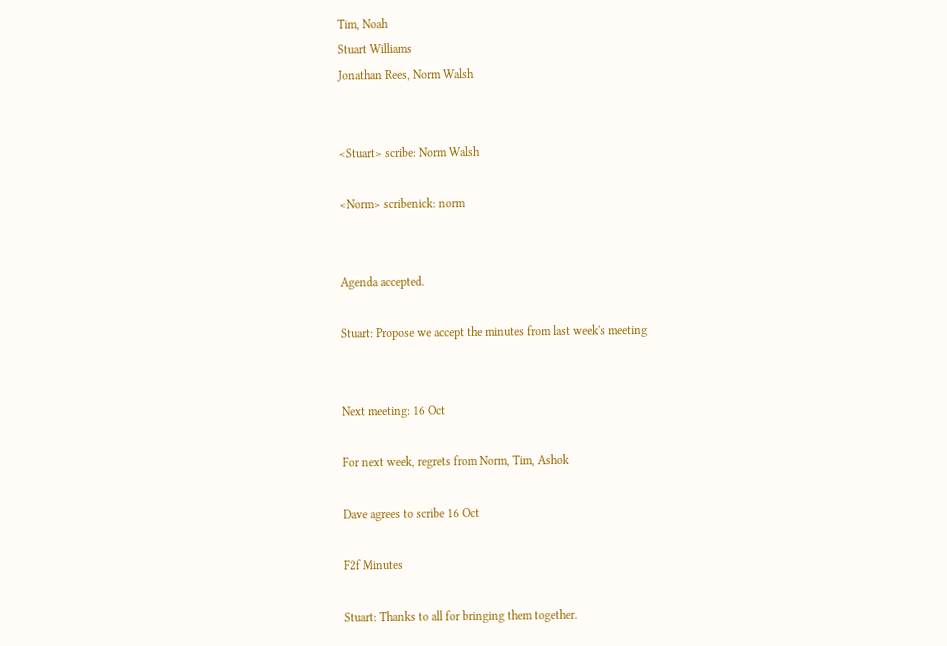Tim, Noah
Stuart Williams
Jonathan Rees, Norm Walsh


<Stuart> scribe: Norm Walsh

<Norm> scribenick: norm


Agenda accepted.

Stuart: Propose we accept the minutes from last week's meeting


Next meeting: 16 Oct

For next week, regrets from Norm, Tim, Ashok

Dave agrees to scribe 16 Oct

F2f Minutes

Stuart: Thanks to all for bringing them together.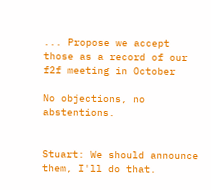... Propose we accept those as a record of our f2f meeting in October

No objections, no abstentions.


Stuart: We should announce them, I'll do that.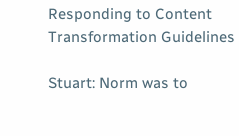Responding to Content Transformation Guidelines

Stuart: Norm was to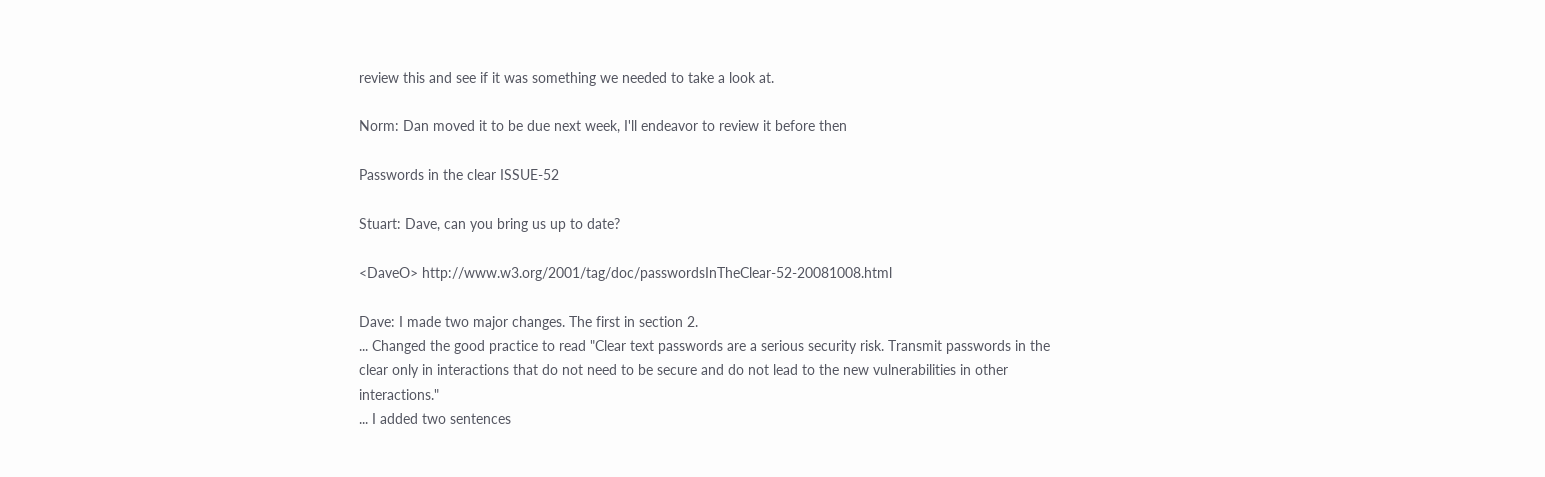review this and see if it was something we needed to take a look at.

Norm: Dan moved it to be due next week, I'll endeavor to review it before then

Passwords in the clear ISSUE-52

Stuart: Dave, can you bring us up to date?

<DaveO> http://www.w3.org/2001/tag/doc/passwordsInTheClear-52-20081008.html

Dave: I made two major changes. The first in section 2.
... Changed the good practice to read "Clear text passwords are a serious security risk. Transmit passwords in the clear only in interactions that do not need to be secure and do not lead to the new vulnerabilities in other interactions."
... I added two sentences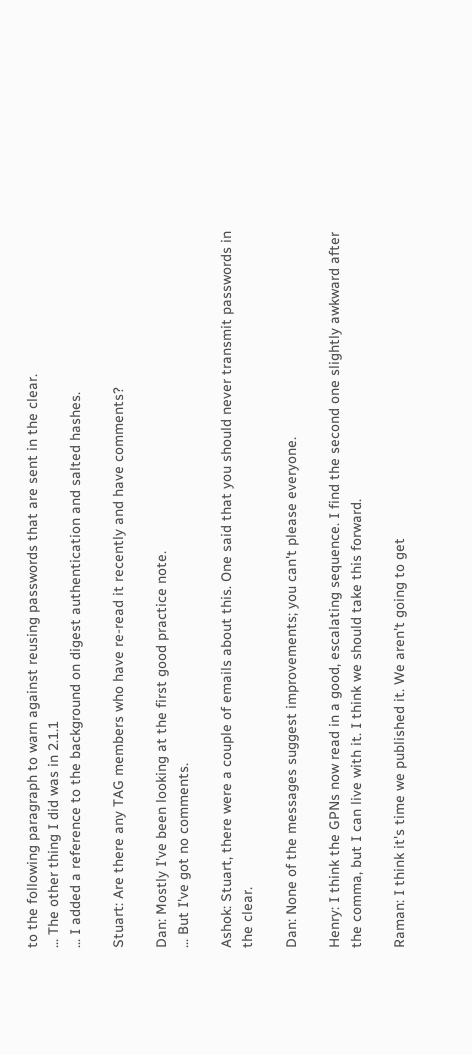to the following paragraph to warn against reusing passwords that are sent in the clear.
... The other thing I did was in 2.1.1
... I added a reference to the background on digest authentication and salted hashes.

Stuart: Are there any TAG members who have re-read it recently and have comments?

Dan: Mostly I've been looking at the first good practice note.
... But I've got no comments.

Ashok: Stuart, there were a couple of emails about this. One said that you should never transmit passwords in the clear.

Dan: None of the messages suggest improvements; you can't please everyone.

Henry: I think the GPNs now read in a good, escalating sequence. I find the second one slightly awkward after the comma, but I can live with it. I think we should take this forward.

Raman: I think it's time we published it. We aren't going to get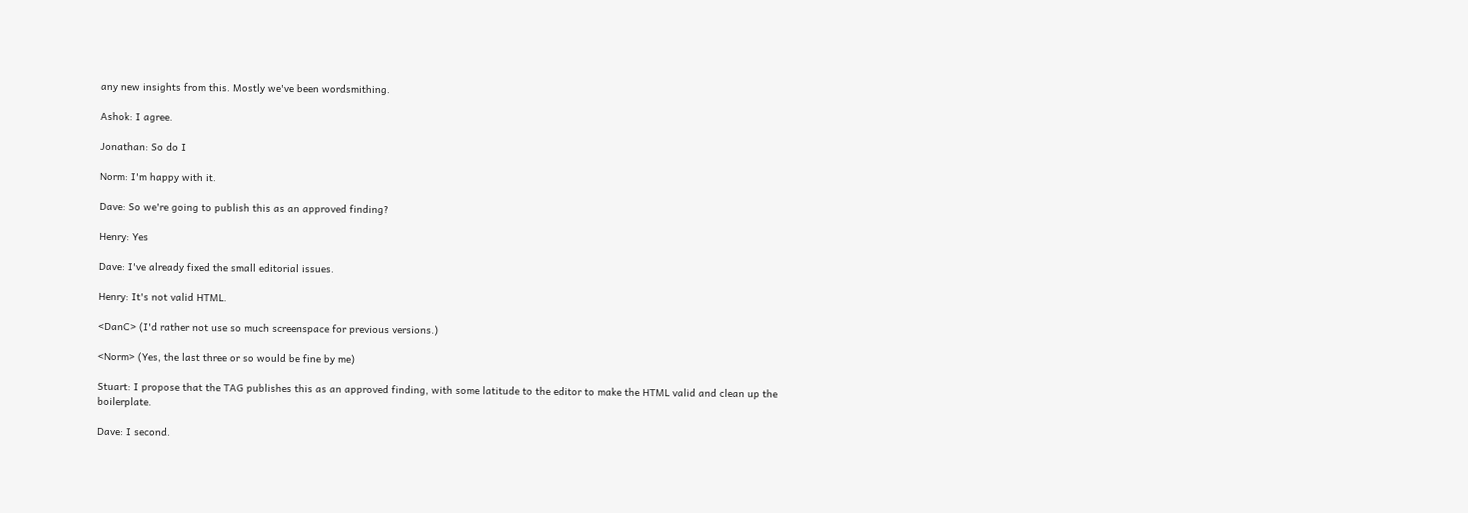any new insights from this. Mostly we've been wordsmithing.

Ashok: I agree.

Jonathan: So do I

Norm: I'm happy with it.

Dave: So we're going to publish this as an approved finding?

Henry: Yes

Dave: I've already fixed the small editorial issues.

Henry: It's not valid HTML.

<DanC> (I'd rather not use so much screenspace for previous versions.)

<Norm> (Yes, the last three or so would be fine by me)

Stuart: I propose that the TAG publishes this as an approved finding, with some latitude to the editor to make the HTML valid and clean up the boilerplate.

Dave: I second.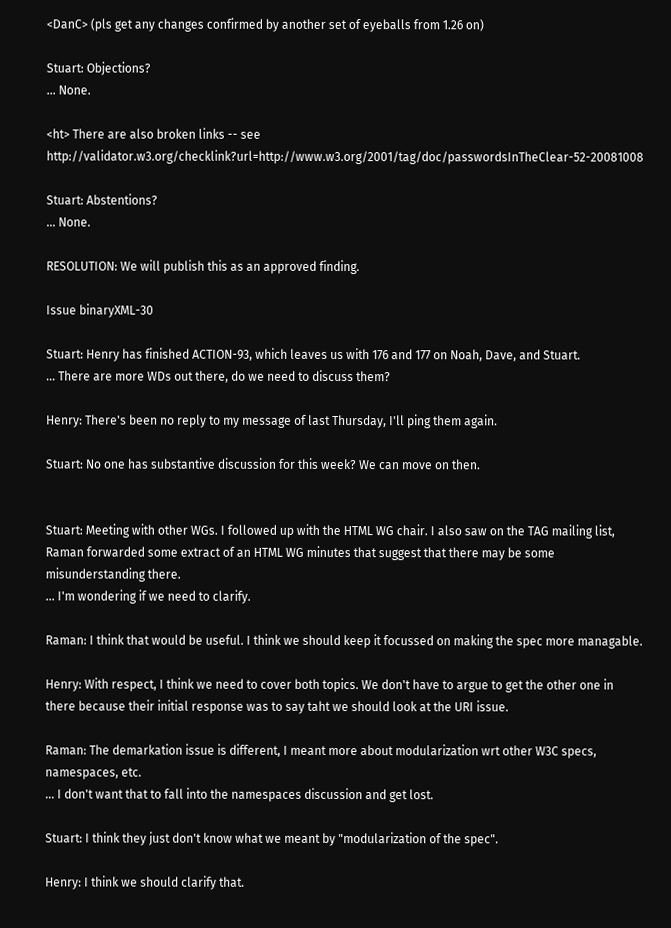<DanC> (pls get any changes confirmed by another set of eyeballs from 1.26 on)

Stuart: Objections?
... None.

<ht> There are also broken links -- see http://validator.w3.org/checklink?url=http://www.w3.org/2001/tag/doc/passwordsInTheClear-52-20081008

Stuart: Abstentions?
... None.

RESOLUTION: We will publish this as an approved finding.

Issue binaryXML-30

Stuart: Henry has finished ACTION-93, which leaves us with 176 and 177 on Noah, Dave, and Stuart.
... There are more WDs out there, do we need to discuss them?

Henry: There's been no reply to my message of last Thursday, I'll ping them again.

Stuart: No one has substantive discussion for this week? We can move on then.


Stuart: Meeting with other WGs. I followed up with the HTML WG chair. I also saw on the TAG mailing list, Raman forwarded some extract of an HTML WG minutes that suggest that there may be some misunderstanding there.
... I'm wondering if we need to clarify.

Raman: I think that would be useful. I think we should keep it focussed on making the spec more managable.

Henry: With respect, I think we need to cover both topics. We don't have to argue to get the other one in there because their initial response was to say taht we should look at the URI issue.

Raman: The demarkation issue is different, I meant more about modularization wrt other W3C specs, namespaces, etc.
... I don't want that to fall into the namespaces discussion and get lost.

Stuart: I think they just don't know what we meant by "modularization of the spec".

Henry: I think we should clarify that.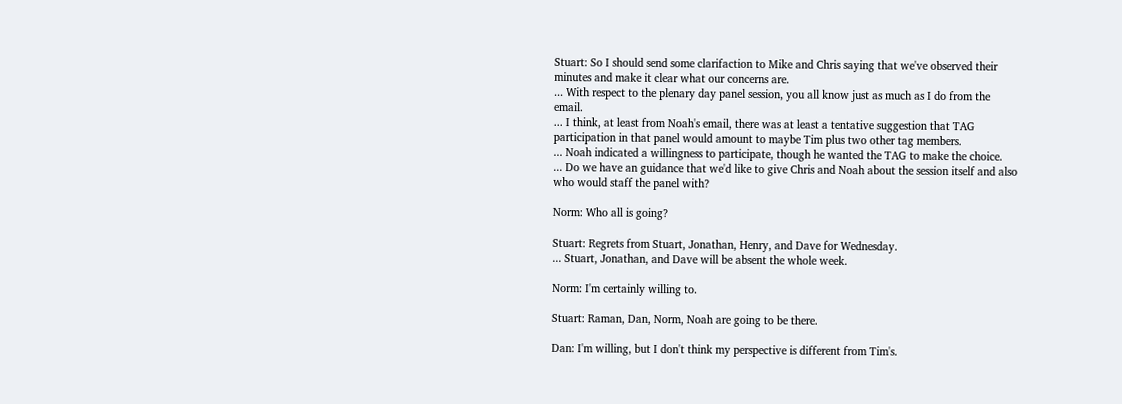Stuart: So I should send some clarifaction to Mike and Chris saying that we've observed their minutes and make it clear what our concerns are.
... With respect to the plenary day panel session, you all know just as much as I do from the email.
... I think, at least from Noah's email, there was at least a tentative suggestion that TAG participation in that panel would amount to maybe Tim plus two other tag members.
... Noah indicated a willingness to participate, though he wanted the TAG to make the choice.
... Do we have an guidance that we'd like to give Chris and Noah about the session itself and also who would staff the panel with?

Norm: Who all is going?

Stuart: Regrets from Stuart, Jonathan, Henry, and Dave for Wednesday.
... Stuart, Jonathan, and Dave will be absent the whole week.

Norm: I'm certainly willing to.

Stuart: Raman, Dan, Norm, Noah are going to be there.

Dan: I'm willing, but I don't think my perspective is different from Tim's.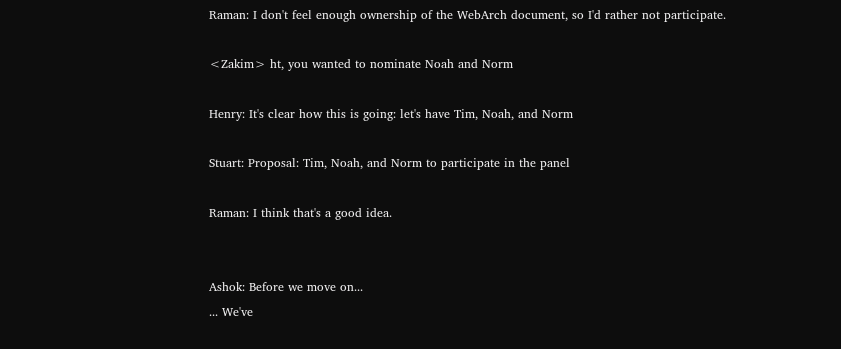Raman: I don't feel enough ownership of the WebArch document, so I'd rather not participate.

<Zakim> ht, you wanted to nominate Noah and Norm

Henry: It's clear how this is going: let's have Tim, Noah, and Norm

Stuart: Proposal: Tim, Noah, and Norm to participate in the panel

Raman: I think that's a good idea.


Ashok: Before we move on...
... We've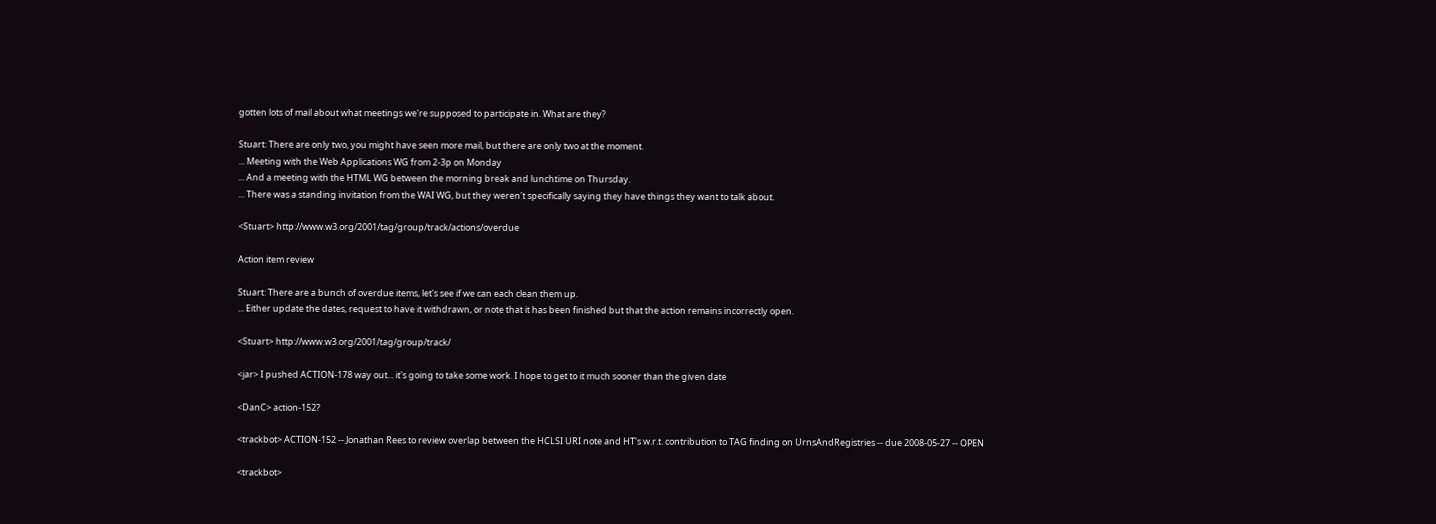gotten lots of mail about what meetings we're supposed to participate in. What are they?

Stuart: There are only two, you might have seen more mail, but there are only two at the moment.
... Meeting with the Web Applications WG from 2-3p on Monday
... And a meeting with the HTML WG between the morning break and lunchtime on Thursday.
... There was a standing invitation from the WAI WG, but they weren't specifically saying they have things they want to talk about.

<Stuart> http://www.w3.org/2001/tag/group/track/actions/overdue

Action item review

Stuart: There are a bunch of overdue items, let's see if we can each clean them up.
... Either update the dates, request to have it withdrawn, or note that it has been finished but that the action remains incorrectly open.

<Stuart> http://www.w3.org/2001/tag/group/track/

<jar> I pushed ACTION-178 way out... it's going to take some work. I hope to get to it much sooner than the given date

<DanC> action-152?

<trackbot> ACTION-152 -- Jonathan Rees to review overlap between the HCLSI URI note and HT's w.r.t. contribution to TAG finding on UrnsAndRegistries -- due 2008-05-27 -- OPEN

<trackbot>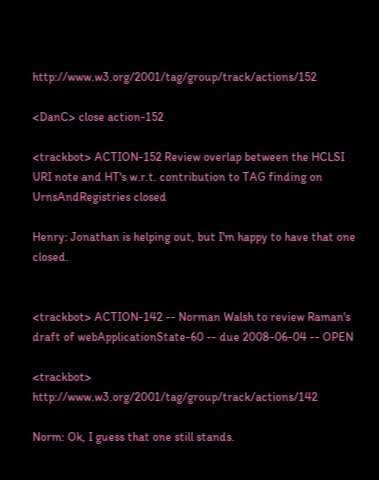http://www.w3.org/2001/tag/group/track/actions/152

<DanC> close action-152

<trackbot> ACTION-152 Review overlap between the HCLSI URI note and HT's w.r.t. contribution to TAG finding on UrnsAndRegistries closed

Henry: Jonathan is helping out, but I'm happy to have that one closed.


<trackbot> ACTION-142 -- Norman Walsh to review Raman's draft of webApplicationState-60 -- due 2008-06-04 -- OPEN

<trackbot> http://www.w3.org/2001/tag/group/track/actions/142

Norm: Ok, I guess that one still stands.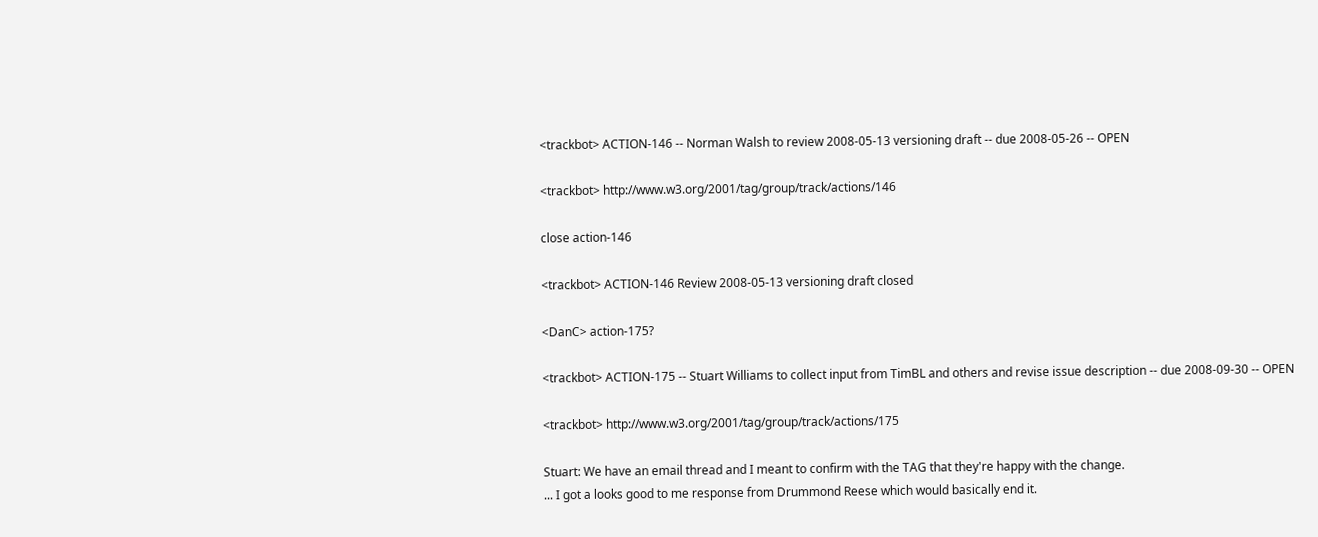<trackbot> ACTION-146 -- Norman Walsh to review 2008-05-13 versioning draft -- due 2008-05-26 -- OPEN

<trackbot> http://www.w3.org/2001/tag/group/track/actions/146

close action-146

<trackbot> ACTION-146 Review 2008-05-13 versioning draft closed

<DanC> action-175?

<trackbot> ACTION-175 -- Stuart Williams to collect input from TimBL and others and revise issue description -- due 2008-09-30 -- OPEN

<trackbot> http://www.w3.org/2001/tag/group/track/actions/175

Stuart: We have an email thread and I meant to confirm with the TAG that they're happy with the change.
... I got a looks good to me response from Drummond Reese which would basically end it.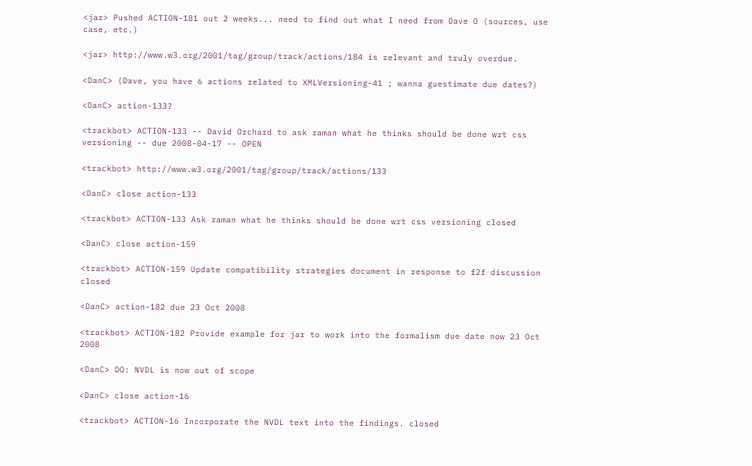<jar> Pushed ACTION-181 out 2 weeks... need to find out what I need from Dave O (sources, use case, etc.)

<jar> http://www.w3.org/2001/tag/group/track/actions/184 is relevant and truly overdue.

<DanC> (Dave, you have 6 actions related to XMLVersioning-41 ; wanna guestimate due dates?)

<DanC> action-133?

<trackbot> ACTION-133 -- David Orchard to ask raman what he thinks should be done wrt css versioning -- due 2008-04-17 -- OPEN

<trackbot> http://www.w3.org/2001/tag/group/track/actions/133

<DanC> close action-133

<trackbot> ACTION-133 Ask raman what he thinks should be done wrt css versioning closed

<DanC> close action-159

<trackbot> ACTION-159 Update compatibility strategies document in response to f2f discussion closed

<DanC> action-182 due 23 Oct 2008

<trackbot> ACTION-182 Provide example for jar to work into the formalism due date now 23 Oct 2008

<DanC> DO: NVDL is now out of scope

<DanC> close action-16

<trackbot> ACTION-16 Incorporate the NVDL text into the findings. closed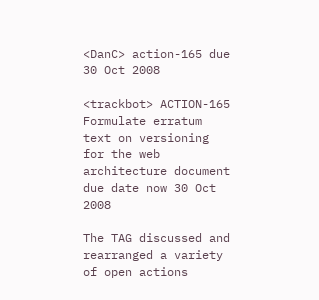<DanC> action-165 due 30 Oct 2008

<trackbot> ACTION-165 Formulate erratum text on versioning for the web architecture document due date now 30 Oct 2008

The TAG discussed and rearranged a variety of open actions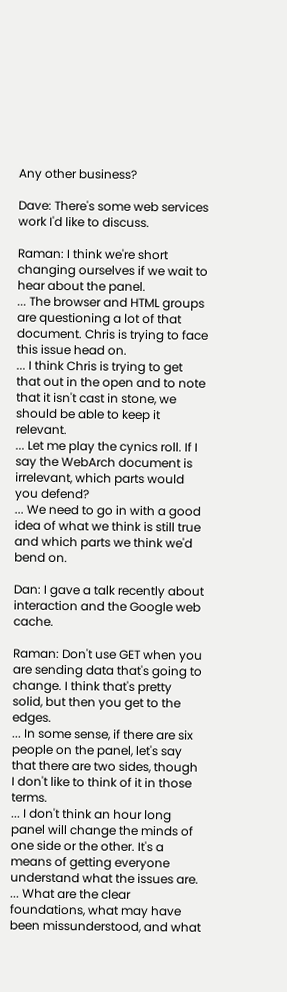Any other business?

Dave: There's some web services work I'd like to discuss.

Raman: I think we're short changing ourselves if we wait to hear about the panel.
... The browser and HTML groups are questioning a lot of that document. Chris is trying to face this issue head on.
... I think Chris is trying to get that out in the open and to note that it isn't cast in stone, we should be able to keep it relevant.
... Let me play the cynics roll. If I say the WebArch document is irrelevant, which parts would you defend?
... We need to go in with a good idea of what we think is still true and which parts we think we'd bend on.

Dan: I gave a talk recently about interaction and the Google web cache.

Raman: Don't use GET when you are sending data that's going to change. I think that's pretty solid, but then you get to the edges.
... In some sense, if there are six people on the panel, let's say that there are two sides, though I don't like to think of it in those terms.
... I don't think an hour long panel will change the minds of one side or the other. It's a means of getting everyone understand what the issues are.
... What are the clear foundations, what may have been missunderstood, and what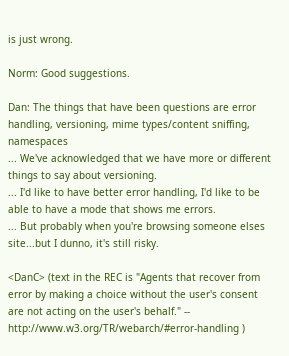is just wrong.

Norm: Good suggestions.

Dan: The things that have been questions are error handling, versioning, mime types/content sniffing, namespaces
... We've acknowledged that we have more or different things to say about versioning.
... I'd like to have better error handling, I'd like to be able to have a mode that shows me errors.
... But probably when you're browsing someone elses site...but I dunno, it's still risky.

<DanC> (text in the REC is "Agents that recover from error by making a choice without the user's consent are not acting on the user's behalf." -- http://www.w3.org/TR/webarch/#error-handling )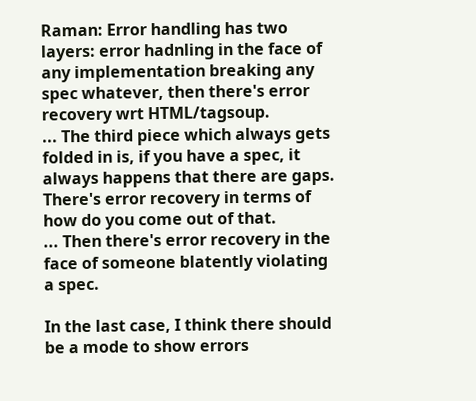Raman: Error handling has two layers: error hadnling in the face of any implementation breaking any spec whatever, then there's error recovery wrt HTML/tagsoup.
... The third piece which always gets folded in is, if you have a spec, it always happens that there are gaps. There's error recovery in terms of how do you come out of that.
... Then there's error recovery in the face of someone blatently violating a spec.

In the last case, I think there should be a mode to show errors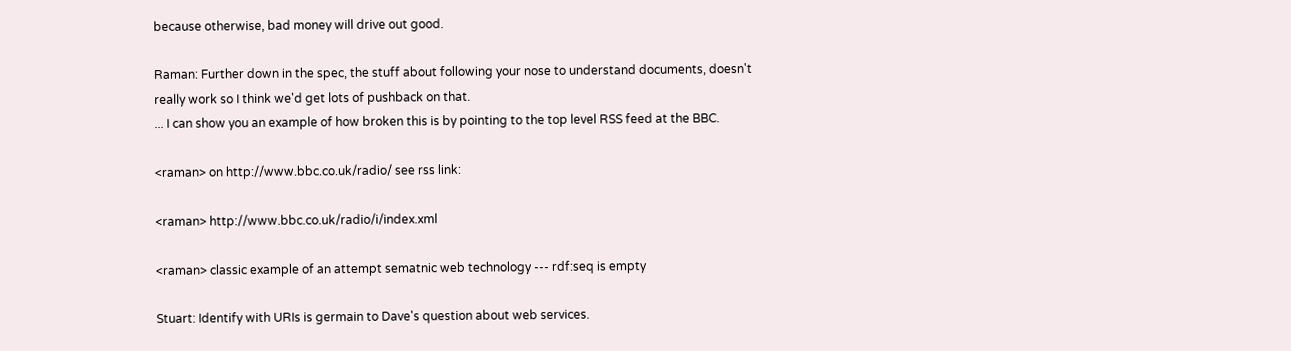because otherwise, bad money will drive out good.

Raman: Further down in the spec, the stuff about following your nose to understand documents, doesn't really work so I think we'd get lots of pushback on that.
... I can show you an example of how broken this is by pointing to the top level RSS feed at the BBC.

<raman> on http://www.bbc.co.uk/radio/ see rss link:

<raman> http://www.bbc.co.uk/radio/i/index.xml

<raman> classic example of an attempt sematnic web technology --- rdf:seq is empty

Stuart: Identify with URIs is germain to Dave's question about web services.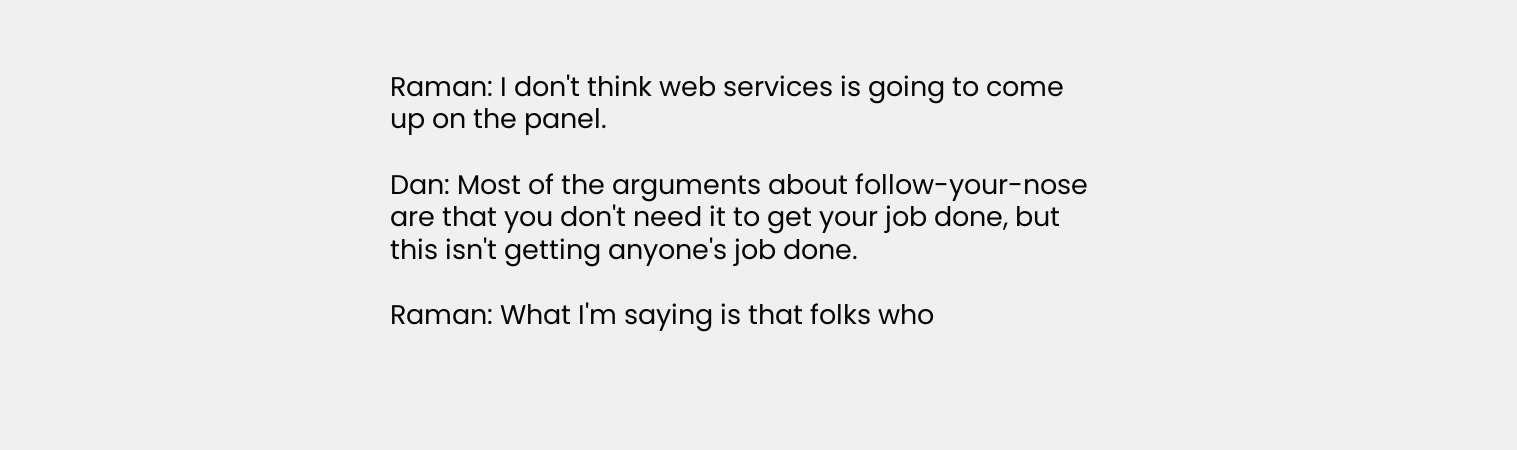Raman: I don't think web services is going to come up on the panel.

Dan: Most of the arguments about follow-your-nose are that you don't need it to get your job done, but this isn't getting anyone's job done.

Raman: What I'm saying is that folks who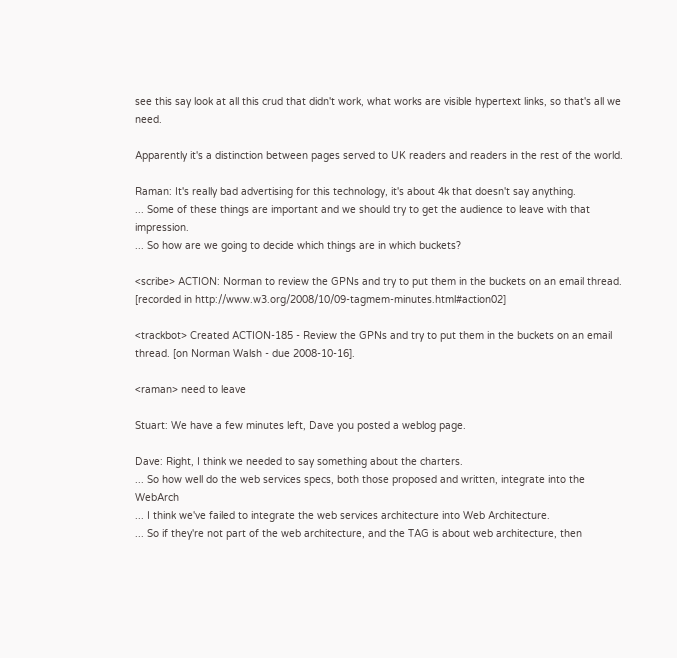see this say look at all this crud that didn't work, what works are visible hypertext links, so that's all we need.

Apparently it's a distinction between pages served to UK readers and readers in the rest of the world.

Raman: It's really bad advertising for this technology, it's about 4k that doesn't say anything.
... Some of these things are important and we should try to get the audience to leave with that impression.
... So how are we going to decide which things are in which buckets?

<scribe> ACTION: Norman to review the GPNs and try to put them in the buckets on an email thread. [recorded in http://www.w3.org/2008/10/09-tagmem-minutes.html#action02]

<trackbot> Created ACTION-185 - Review the GPNs and try to put them in the buckets on an email thread. [on Norman Walsh - due 2008-10-16].

<raman> need to leave

Stuart: We have a few minutes left, Dave you posted a weblog page.

Dave: Right, I think we needed to say something about the charters.
... So how well do the web services specs, both those proposed and written, integrate into the WebArch
... I think we've failed to integrate the web services architecture into Web Architecture.
... So if they're not part of the web architecture, and the TAG is about web architecture, then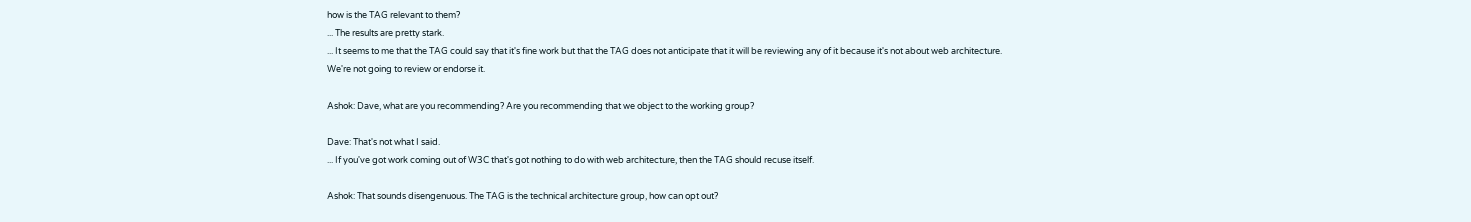how is the TAG relevant to them?
... The results are pretty stark.
... It seems to me that the TAG could say that it's fine work but that the TAG does not anticipate that it will be reviewing any of it because it's not about web architecture. We're not going to review or endorse it.

Ashok: Dave, what are you recommending? Are you recommending that we object to the working group?

Dave: That's not what I said.
... If you've got work coming out of W3C that's got nothing to do with web architecture, then the TAG should recuse itself.

Ashok: That sounds disengenuous. The TAG is the technical architecture group, how can opt out?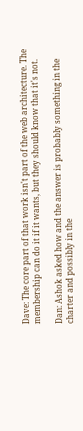Dave: The core part of that work isn't part of the web architecture. The membership can do it if it wants, but they should know that it's not.

Dan: Ashok asked how and the answer is probably something in the charter and possibly in the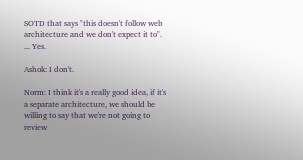SOTD that says "this doesn't follow web architecture and we don't expect it to".
... Yes.

Ashok: I don't.

Norm: I think it's a really good idea, if it's a separate architecture, we should be willing to say that we're not going to review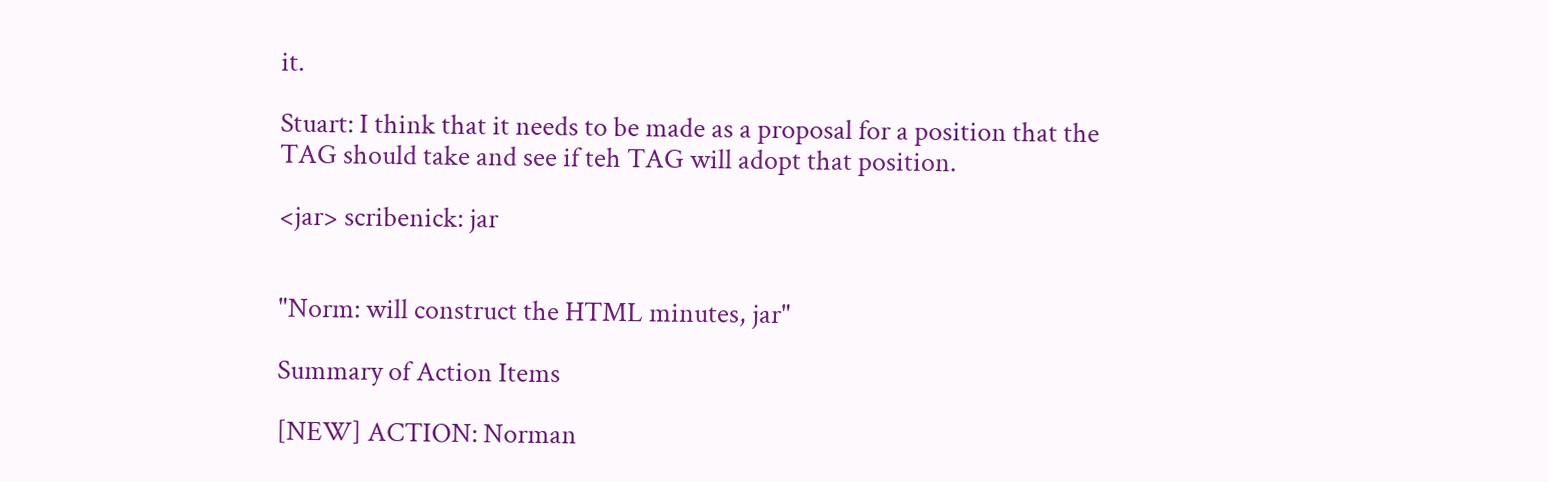it.

Stuart: I think that it needs to be made as a proposal for a position that the TAG should take and see if teh TAG will adopt that position.

<jar> scribenick: jar


"Norm: will construct the HTML minutes, jar"

Summary of Action Items

[NEW] ACTION: Norman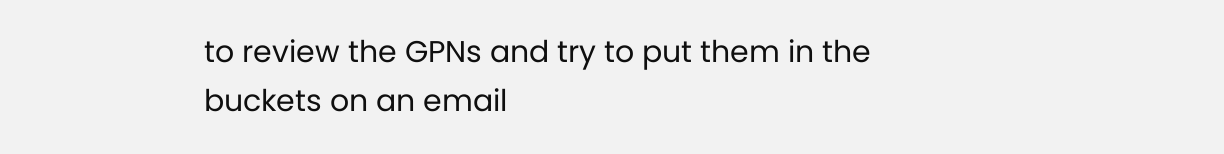to review the GPNs and try to put them in the buckets on an email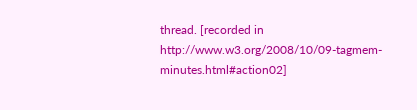thread. [recorded in http://www.w3.org/2008/10/09-tagmem-minutes.html#action02]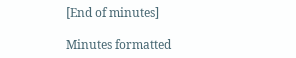[End of minutes]

Minutes formatted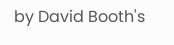by David Booth's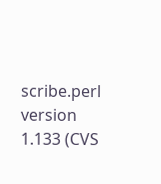scribe.perl version 1.133 (CVS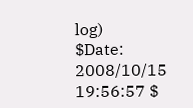log)
$Date: 2008/10/15 19:56:57 $